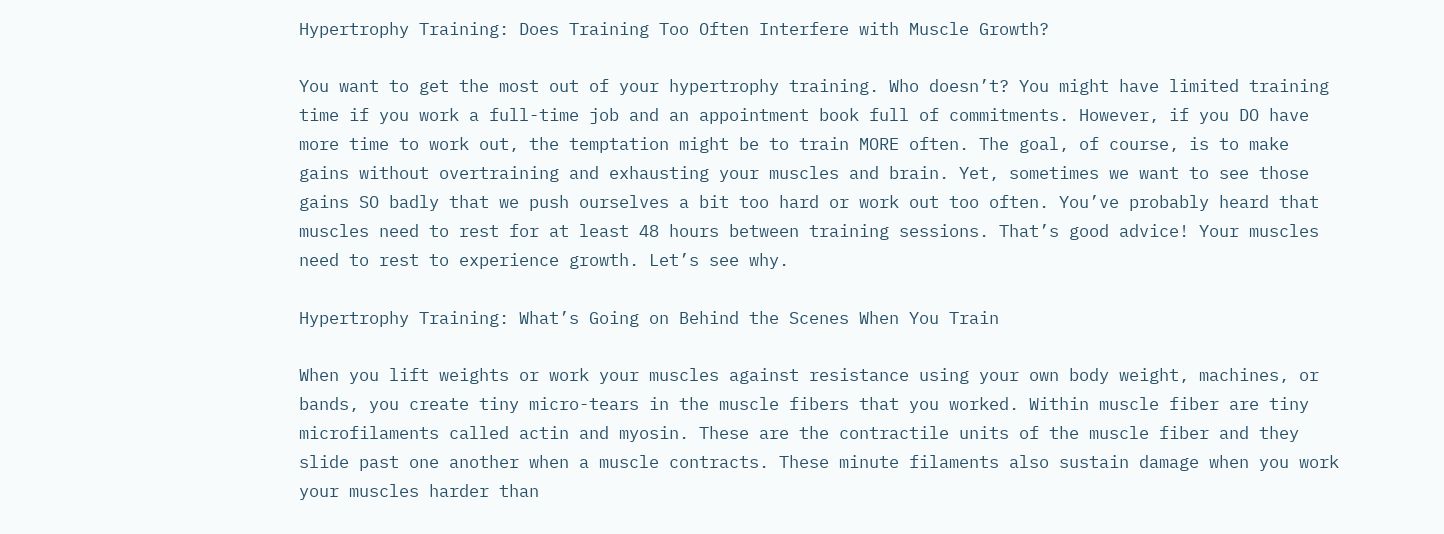Hypertrophy Training: Does Training Too Often Interfere with Muscle Growth?

You want to get the most out of your hypertrophy training. Who doesn’t? You might have limited training time if you work a full-time job and an appointment book full of commitments. However, if you DO have more time to work out, the temptation might be to train MORE often. The goal, of course, is to make gains without overtraining and exhausting your muscles and brain. Yet, sometimes we want to see those gains SO badly that we push ourselves a bit too hard or work out too often. You’ve probably heard that muscles need to rest for at least 48 hours between training sessions. That’s good advice! Your muscles need to rest to experience growth. Let’s see why.

Hypertrophy Training: What’s Going on Behind the Scenes When You Train

When you lift weights or work your muscles against resistance using your own body weight, machines, or bands, you create tiny micro-tears in the muscle fibers that you worked. Within muscle fiber are tiny microfilaments called actin and myosin. These are the contractile units of the muscle fiber and they slide past one another when a muscle contracts. These minute filaments also sustain damage when you work your muscles harder than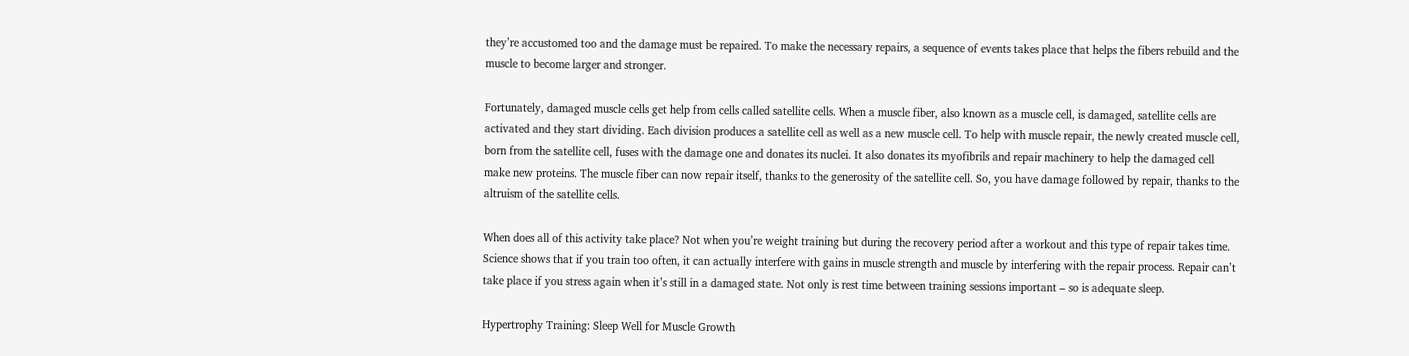they’re accustomed too and the damage must be repaired. To make the necessary repairs, a sequence of events takes place that helps the fibers rebuild and the muscle to become larger and stronger.

Fortunately, damaged muscle cells get help from cells called satellite cells. When a muscle fiber, also known as a muscle cell, is damaged, satellite cells are activated and they start dividing. Each division produces a satellite cell as well as a new muscle cell. To help with muscle repair, the newly created muscle cell, born from the satellite cell, fuses with the damage one and donates its nuclei. It also donates its myofibrils and repair machinery to help the damaged cell make new proteins. The muscle fiber can now repair itself, thanks to the generosity of the satellite cell. So, you have damage followed by repair, thanks to the altruism of the satellite cells.

When does all of this activity take place? Not when you’re weight training but during the recovery period after a workout and this type of repair takes time. Science shows that if you train too often, it can actually interfere with gains in muscle strength and muscle by interfering with the repair process. Repair can’t take place if you stress again when it’s still in a damaged state. Not only is rest time between training sessions important – so is adequate sleep.

Hypertrophy Training: Sleep Well for Muscle Growth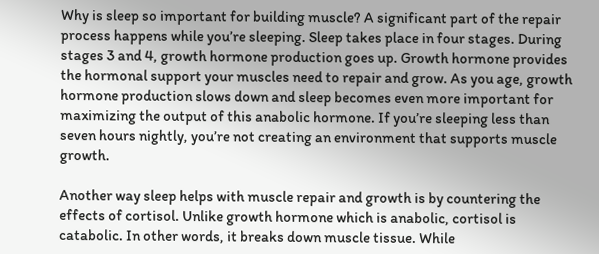Why is sleep so important for building muscle? A significant part of the repair process happens while you’re sleeping. Sleep takes place in four stages. During stages 3 and 4, growth hormone production goes up. Growth hormone provides the hormonal support your muscles need to repair and grow. As you age, growth hormone production slows down and sleep becomes even more important for maximizing the output of this anabolic hormone. If you’re sleeping less than seven hours nightly, you’re not creating an environment that supports muscle growth.

Another way sleep helps with muscle repair and growth is by countering the effects of cortisol. Unlike growth hormone which is anabolic, cortisol is catabolic. In other words, it breaks down muscle tissue. While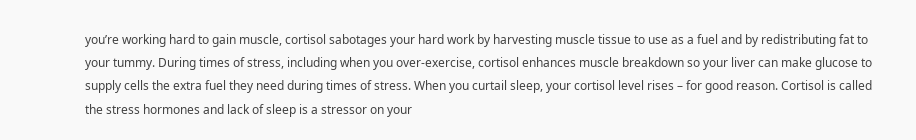you’re working hard to gain muscle, cortisol sabotages your hard work by harvesting muscle tissue to use as a fuel and by redistributing fat to your tummy. During times of stress, including when you over-exercise, cortisol enhances muscle breakdown so your liver can make glucose to supply cells the extra fuel they need during times of stress. When you curtail sleep, your cortisol level rises – for good reason. Cortisol is called the stress hormones and lack of sleep is a stressor on your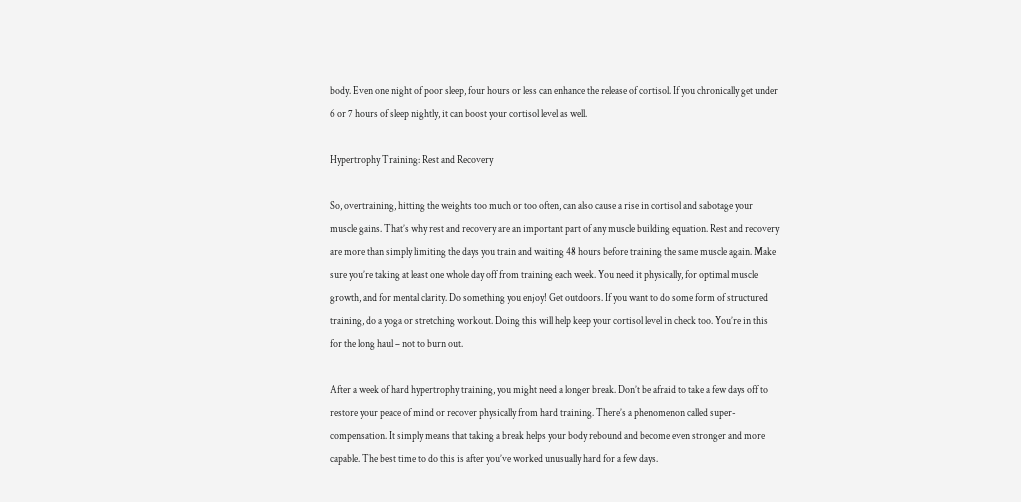body. Even one night of poor sleep, four hours or less can enhance the release of cortisol. If you chronically get under 6 or 7 hours of sleep nightly, it can boost your cortisol level as well.

Hypertrophy Training: Rest and Recovery

So, overtraining, hitting the weights too much or too often, can also cause a rise in cortisol and sabotage your muscle gains. That’s why rest and recovery are an important part of any muscle building equation. Rest and recovery are more than simply limiting the days you train and waiting 48 hours before training the same muscle again. Make sure you’re taking at least one whole day off from training each week. You need it physically, for optimal muscle growth, and for mental clarity. Do something you enjoy! Get outdoors. If you want to do some form of structured training, do a yoga or stretching workout. Doing this will help keep your cortisol level in check too. You’re in this for the long haul – not to burn out.

After a week of hard hypertrophy training, you might need a longer break. Don’t be afraid to take a few days off to restore your peace of mind or recover physically from hard training. There’s a phenomenon called super-compensation. It simply means that taking a break helps your body rebound and become even stronger and more capable. The best time to do this is after you’ve worked unusually hard for a few days.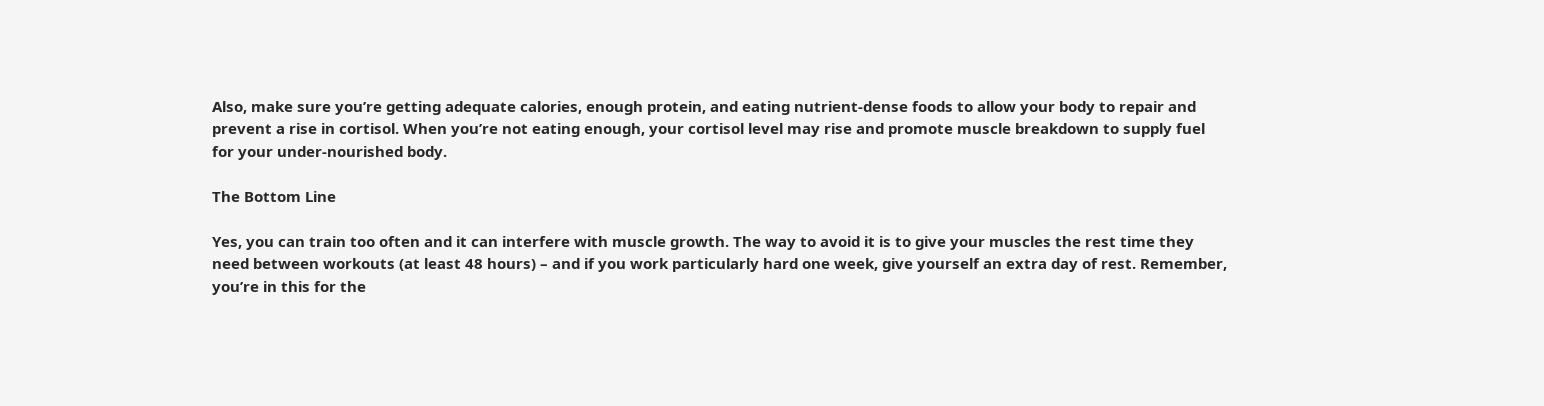Also, make sure you’re getting adequate calories, enough protein, and eating nutrient-dense foods to allow your body to repair and prevent a rise in cortisol. When you’re not eating enough, your cortisol level may rise and promote muscle breakdown to supply fuel for your under-nourished body.

The Bottom Line

Yes, you can train too often and it can interfere with muscle growth. The way to avoid it is to give your muscles the rest time they need between workouts (at least 48 hours) – and if you work particularly hard one week, give yourself an extra day of rest. Remember, you’re in this for the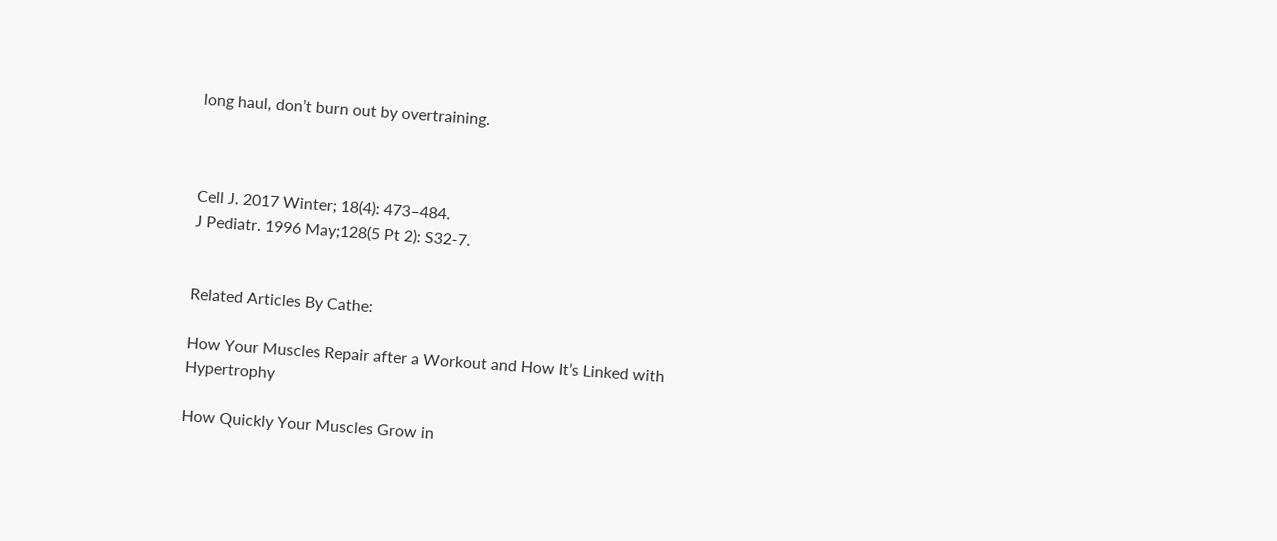long haul, don’t burn out by overtraining.



Cell J. 2017 Winter; 18(4): 473–484.
J Pediatr. 1996 May;128(5 Pt 2): S32-7.


Related Articles By Cathe:

How Your Muscles Repair after a Workout and How It’s Linked with Hypertrophy

How Quickly Your Muscles Grow in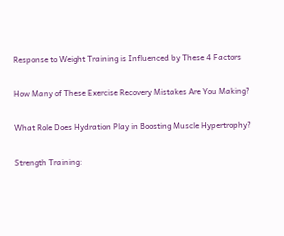Response to Weight Training is Influenced by These 4 Factors

How Many of These Exercise Recovery Mistakes Are You Making?

What Role Does Hydration Play in Boosting Muscle Hypertrophy?

Strength Training: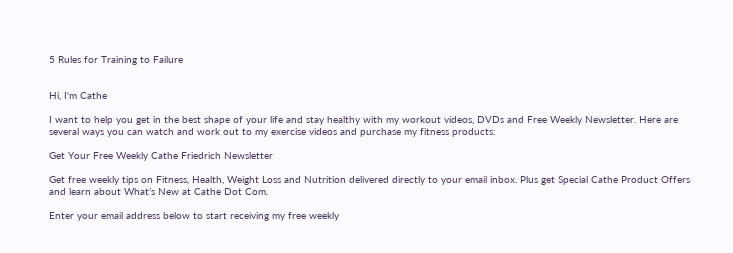5 Rules for Training to Failure


Hi, I'm Cathe

I want to help you get in the best shape of your life and stay healthy with my workout videos, DVDs and Free Weekly Newsletter. Here are several ways you can watch and work out to my exercise videos and purchase my fitness products:

Get Your Free Weekly Cathe Friedrich Newsletter

Get free weekly tips on Fitness, Health, Weight Loss and Nutrition delivered directly to your email inbox. Plus get Special Cathe Product Offers and learn about What’s New at Cathe Dot Com.

Enter your email address below to start receiving my free weekly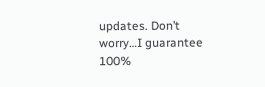updates. Don’t worry…I guarantee 100%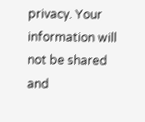privacy. Your information will not be shared and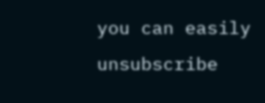you can easily unsubscribe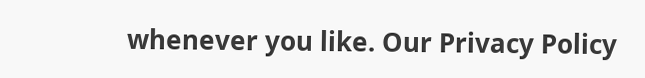whenever you like. Our Privacy Policy